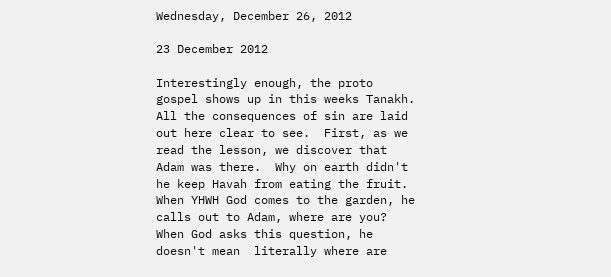Wednesday, December 26, 2012

23 December 2012

Interestingly enough, the proto gospel shows up in this weeks Tanakh.  All the consequences of sin are laid out here clear to see.  First, as we read the lesson, we discover that Adam was there.  Why on earth didn't he keep Havah from eating the fruit.  When YHWH God comes to the garden, he calls out to Adam, where are you?  When God asks this question, he doesn't mean  literally where are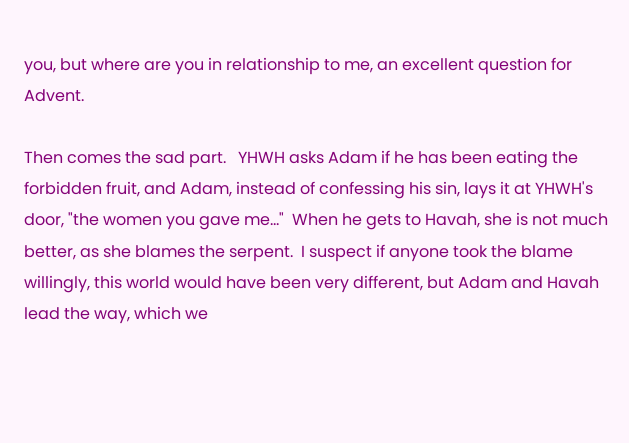you, but where are you in relationship to me, an excellent question for Advent.

Then comes the sad part.   YHWH asks Adam if he has been eating the forbidden fruit, and Adam, instead of confessing his sin, lays it at YHWH's door, "the women you gave me..."  When he gets to Havah, she is not much better, as she blames the serpent.  I suspect if anyone took the blame willingly, this world would have been very different, but Adam and Havah lead the way, which we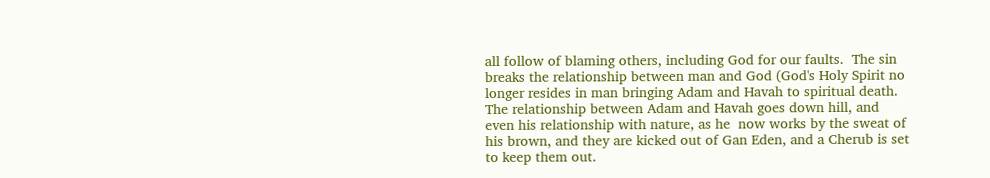all follow of blaming others, including God for our faults.  The sin breaks the relationship between man and God (God's Holy Spirit no longer resides in man bringing Adam and Havah to spiritual death.  The relationship between Adam and Havah goes down hill, and even his relationship with nature, as he  now works by the sweat of his brown, and they are kicked out of Gan Eden, and a Cherub is set to keep them out.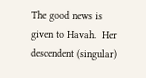The good news is given to Havah.  Her descendent (singular)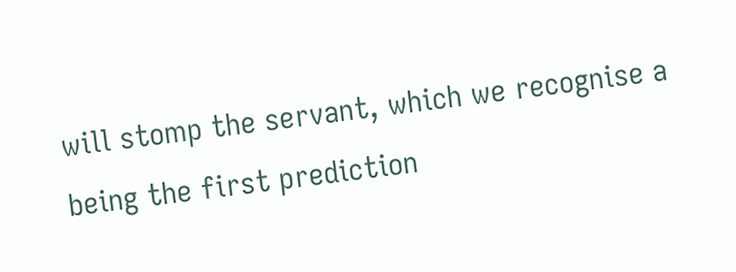will stomp the servant, which we recognise a being the first prediction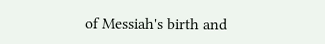of Messiah's birth and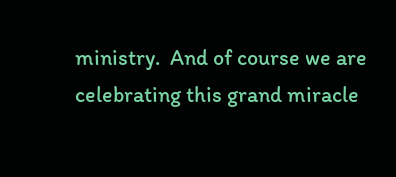ministry.  And of course we are celebrating this grand miracle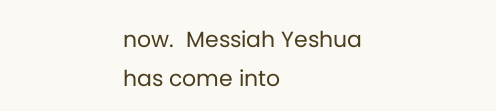now.  Messiah Yeshua has come into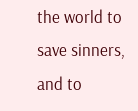the world to save sinners, and to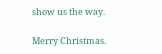show us the way.

Merry Christmas.